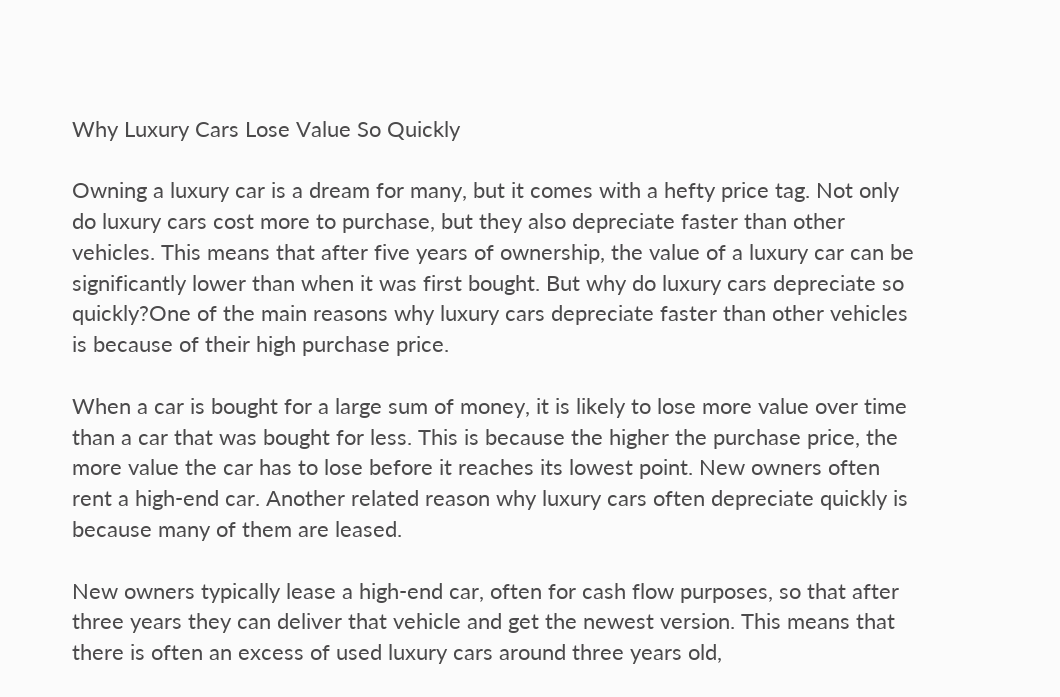Why Luxury Cars Lose Value So Quickly

Owning a luxury car is a dream for many, but it comes with a hefty price tag. Not only do luxury cars cost more to purchase, but they also depreciate faster than other vehicles. This means that after five years of ownership, the value of a luxury car can be significantly lower than when it was first bought. But why do luxury cars depreciate so quickly?One of the main reasons why luxury cars depreciate faster than other vehicles is because of their high purchase price.

When a car is bought for a large sum of money, it is likely to lose more value over time than a car that was bought for less. This is because the higher the purchase price, the more value the car has to lose before it reaches its lowest point. New owners often rent a high-end car. Another related reason why luxury cars often depreciate quickly is because many of them are leased.

New owners typically lease a high-end car, often for cash flow purposes, so that after three years they can deliver that vehicle and get the newest version. This means that there is often an excess of used luxury cars around three years old,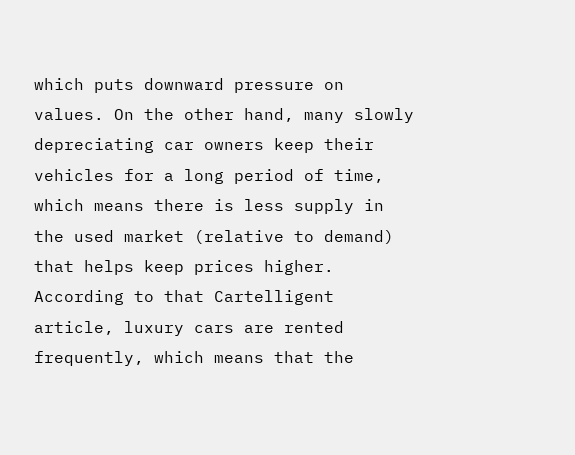which puts downward pressure on values. On the other hand, many slowly depreciating car owners keep their vehicles for a long period of time, which means there is less supply in the used market (relative to demand) that helps keep prices higher. According to that Cartelligent article, luxury cars are rented frequently, which means that the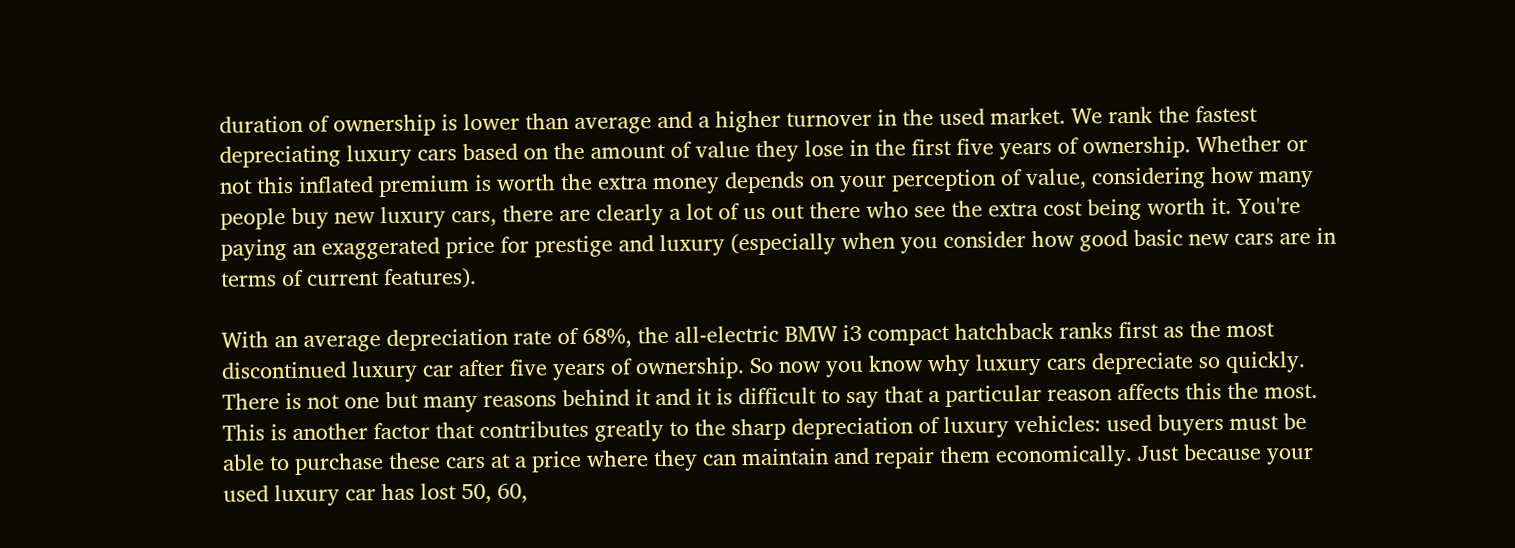duration of ownership is lower than average and a higher turnover in the used market. We rank the fastest depreciating luxury cars based on the amount of value they lose in the first five years of ownership. Whether or not this inflated premium is worth the extra money depends on your perception of value, considering how many people buy new luxury cars, there are clearly a lot of us out there who see the extra cost being worth it. You're paying an exaggerated price for prestige and luxury (especially when you consider how good basic new cars are in terms of current features).

With an average depreciation rate of 68%, the all-electric BMW i3 compact hatchback ranks first as the most discontinued luxury car after five years of ownership. So now you know why luxury cars depreciate so quickly. There is not one but many reasons behind it and it is difficult to say that a particular reason affects this the most. This is another factor that contributes greatly to the sharp depreciation of luxury vehicles: used buyers must be able to purchase these cars at a price where they can maintain and repair them economically. Just because your used luxury car has lost 50, 60,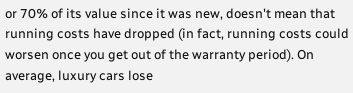or 70% of its value since it was new, doesn't mean that running costs have dropped (in fact, running costs could worsen once you get out of the warranty period). On average, luxury cars lose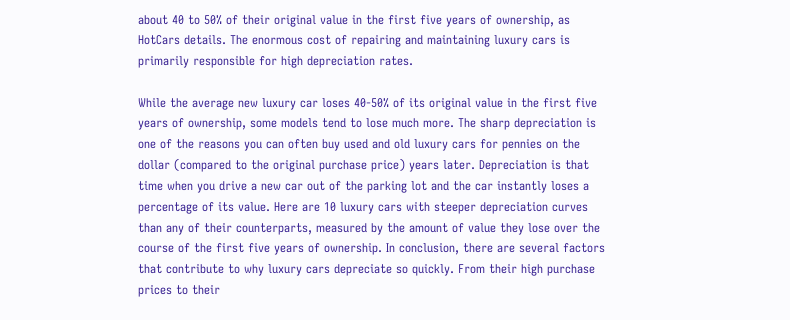about 40 to 50% of their original value in the first five years of ownership, as HotCars details. The enormous cost of repairing and maintaining luxury cars is primarily responsible for high depreciation rates.

While the average new luxury car loses 40-50% of its original value in the first five years of ownership, some models tend to lose much more. The sharp depreciation is one of the reasons you can often buy used and old luxury cars for pennies on the dollar (compared to the original purchase price) years later. Depreciation is that time when you drive a new car out of the parking lot and the car instantly loses a percentage of its value. Here are 10 luxury cars with steeper depreciation curves than any of their counterparts, measured by the amount of value they lose over the course of the first five years of ownership. In conclusion, there are several factors that contribute to why luxury cars depreciate so quickly. From their high purchase prices to their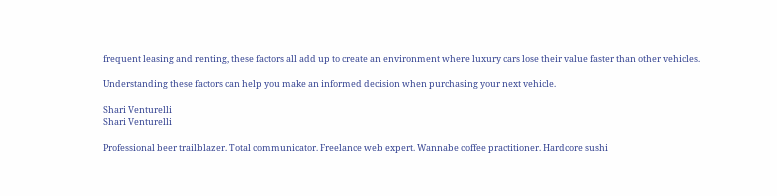frequent leasing and renting, these factors all add up to create an environment where luxury cars lose their value faster than other vehicles.

Understanding these factors can help you make an informed decision when purchasing your next vehicle.

Shari Venturelli
Shari Venturelli

Professional beer trailblazer. Total communicator. Freelance web expert. Wannabe coffee practitioner. Hardcore sushi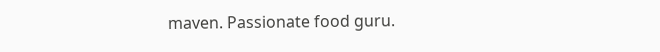maven. Passionate food guru.